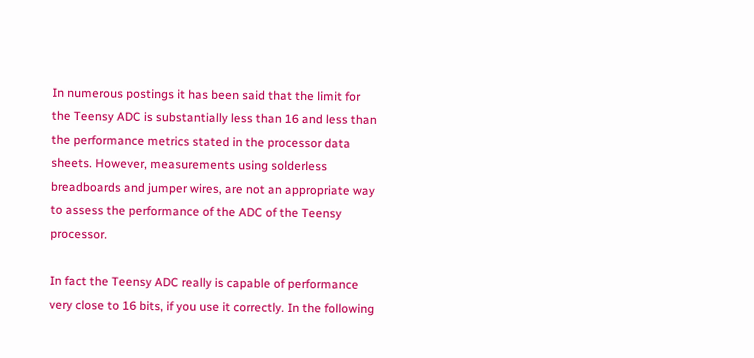In numerous postings it has been said that the limit for the Teensy ADC is substantially less than 16 and less than the performance metrics stated in the processor data sheets. However, measurements using solderless breadboards and jumper wires, are not an appropriate way to assess the performance of the ADC of the Teensy processor.

In fact the Teensy ADC really is capable of performance very close to 16 bits, if you use it correctly. In the following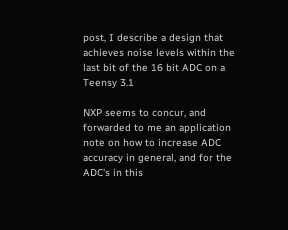post, I describe a design that achieves noise levels within the last bit of the 16 bit ADC on a Teensy 3.1

NXP seems to concur, and forwarded to me an application note on how to increase ADC accuracy in general, and for the ADC's in this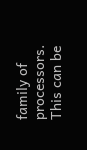family of processors. This can be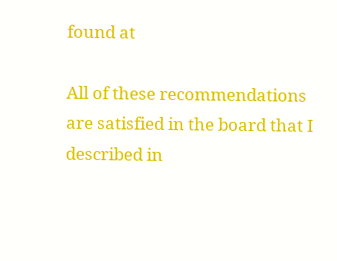found at

All of these recommendations are satisfied in the board that I described in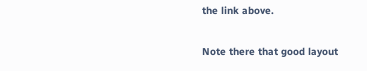the link above.

Note there that good layout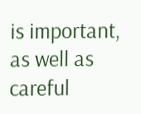is important, as well as careful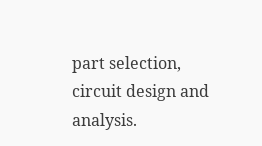part selection, circuit design and analysis.